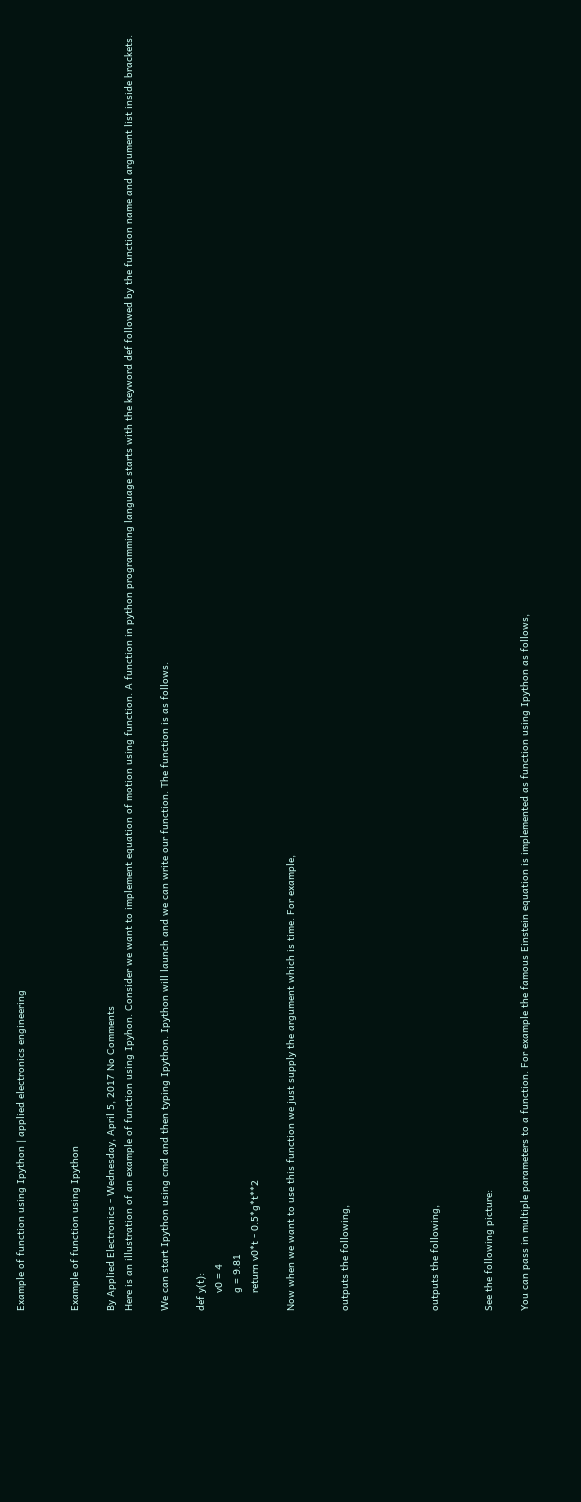Example of function using Ipython | applied electronics engineering


Example of function using Ipython

By Applied Electronics - Wednesday, April 5, 2017 No Comments
Here is an illustration of an example of function using Ipyhon. Consider we want to implement equation of motion using function. A function in python programming language starts with the keyword def followed by the function name and argument list inside brackets.

We can start Ipython using cmd and then typing Ipython. Ipython will launch and we can write our function. The function is as follows.

def y(t):
      v0 = 4
      g = 9.81
      return v0*t - 0.5*g*t**2

Now when we want to use this function we just supply the argument which is time. For example,


outputs the following,




outputs the following,


See the following picture:

You can pass in multiple parameters to a function. For example the famous Einstein equation is implemented as function using Ipython as follows,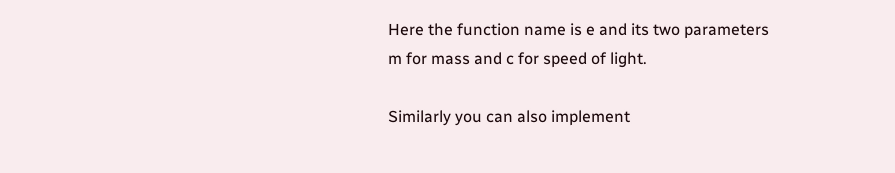Here the function name is e and its two parameters m for mass and c for speed of light.

Similarly you can also implement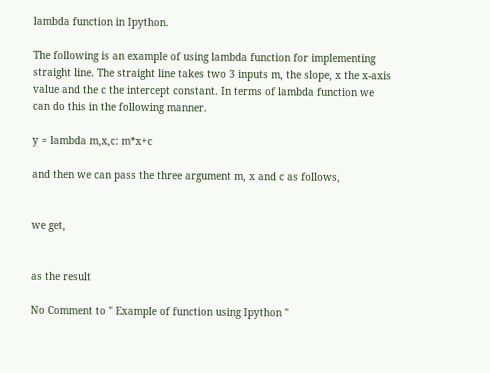lambda function in Ipython.

The following is an example of using lambda function for implementing straight line. The straight line takes two 3 inputs m, the slope, x the x-axis value and the c the intercept constant. In terms of lambda function we can do this in the following manner.

y = lambda m,x,c: m*x+c

and then we can pass the three argument m, x and c as follows,


we get,


as the result

No Comment to " Example of function using Ipython "